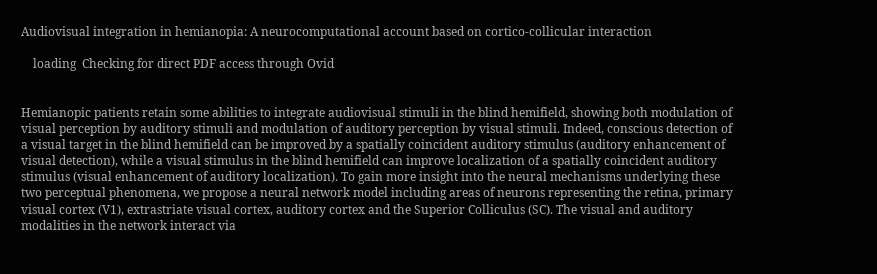Audiovisual integration in hemianopia: A neurocomputational account based on cortico-collicular interaction

    loading  Checking for direct PDF access through Ovid


Hemianopic patients retain some abilities to integrate audiovisual stimuli in the blind hemifield, showing both modulation of visual perception by auditory stimuli and modulation of auditory perception by visual stimuli. Indeed, conscious detection of a visual target in the blind hemifield can be improved by a spatially coincident auditory stimulus (auditory enhancement of visual detection), while a visual stimulus in the blind hemifield can improve localization of a spatially coincident auditory stimulus (visual enhancement of auditory localization). To gain more insight into the neural mechanisms underlying these two perceptual phenomena, we propose a neural network model including areas of neurons representing the retina, primary visual cortex (V1), extrastriate visual cortex, auditory cortex and the Superior Colliculus (SC). The visual and auditory modalities in the network interact via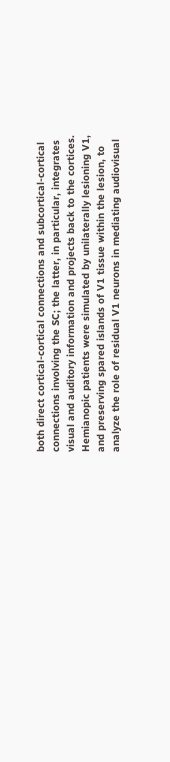both direct cortical-cortical connections and subcortical-cortical connections involving the SC; the latter, in particular, integrates visual and auditory information and projects back to the cortices. Hemianopic patients were simulated by unilaterally lesioning V1, and preserving spared islands of V1 tissue within the lesion, to analyze the role of residual V1 neurons in mediating audiovisual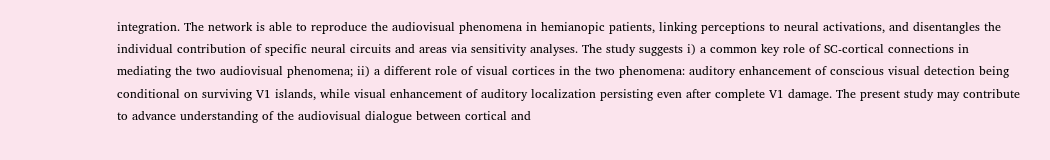integration. The network is able to reproduce the audiovisual phenomena in hemianopic patients, linking perceptions to neural activations, and disentangles the individual contribution of specific neural circuits and areas via sensitivity analyses. The study suggests i) a common key role of SC-cortical connections in mediating the two audiovisual phenomena; ii) a different role of visual cortices in the two phenomena: auditory enhancement of conscious visual detection being conditional on surviving V1 islands, while visual enhancement of auditory localization persisting even after complete V1 damage. The present study may contribute to advance understanding of the audiovisual dialogue between cortical and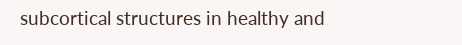subcortical structures in healthy and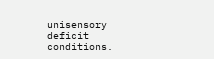unisensory deficit conditions.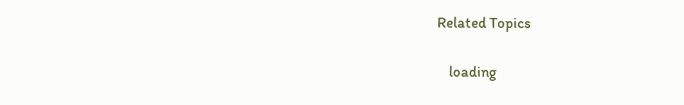Related Topics

    loading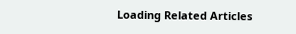Loading Related Articles